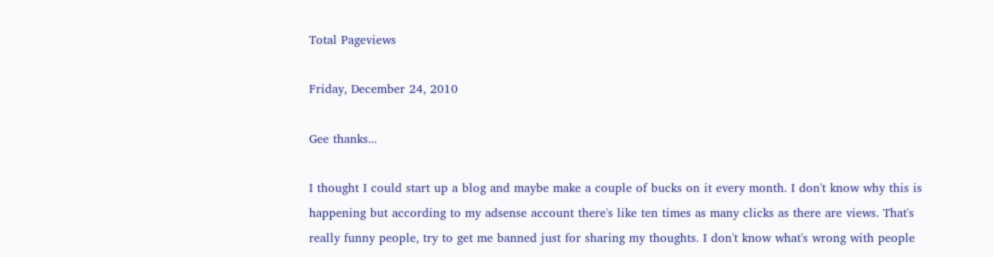Total Pageviews

Friday, December 24, 2010

Gee thanks...

I thought I could start up a blog and maybe make a couple of bucks on it every month. I don't know why this is happening but according to my adsense account there's like ten times as many clicks as there are views. That's really funny people, try to get me banned just for sharing my thoughts. I don't know what's wrong with people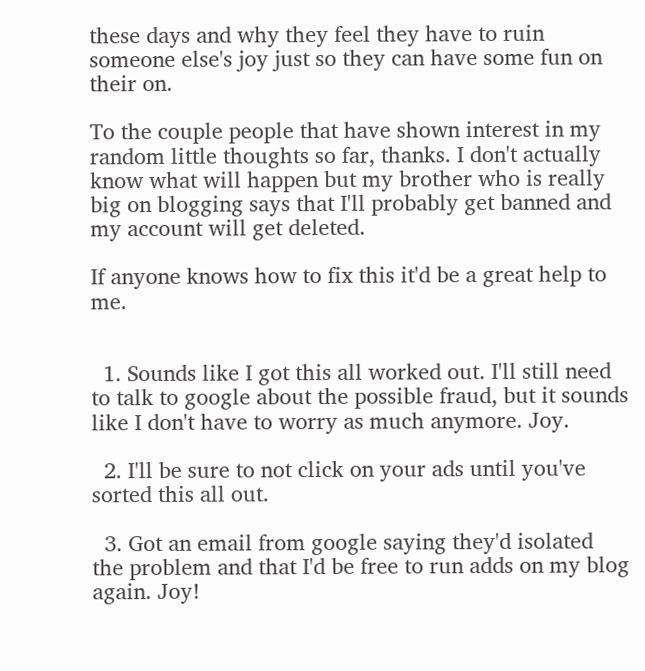these days and why they feel they have to ruin someone else's joy just so they can have some fun on their on.

To the couple people that have shown interest in my random little thoughts so far, thanks. I don't actually know what will happen but my brother who is really big on blogging says that I'll probably get banned and my account will get deleted.

If anyone knows how to fix this it'd be a great help to me.


  1. Sounds like I got this all worked out. I'll still need to talk to google about the possible fraud, but it sounds like I don't have to worry as much anymore. Joy.

  2. I'll be sure to not click on your ads until you've sorted this all out.

  3. Got an email from google saying they'd isolated the problem and that I'd be free to run adds on my blog again. Joy!